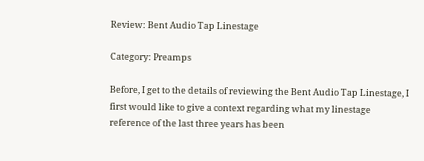Review: Bent Audio Tap Linestage

Category: Preamps

Before, I get to the details of reviewing the Bent Audio Tap Linestage, I first would like to give a context regarding what my linestage reference of the last three years has been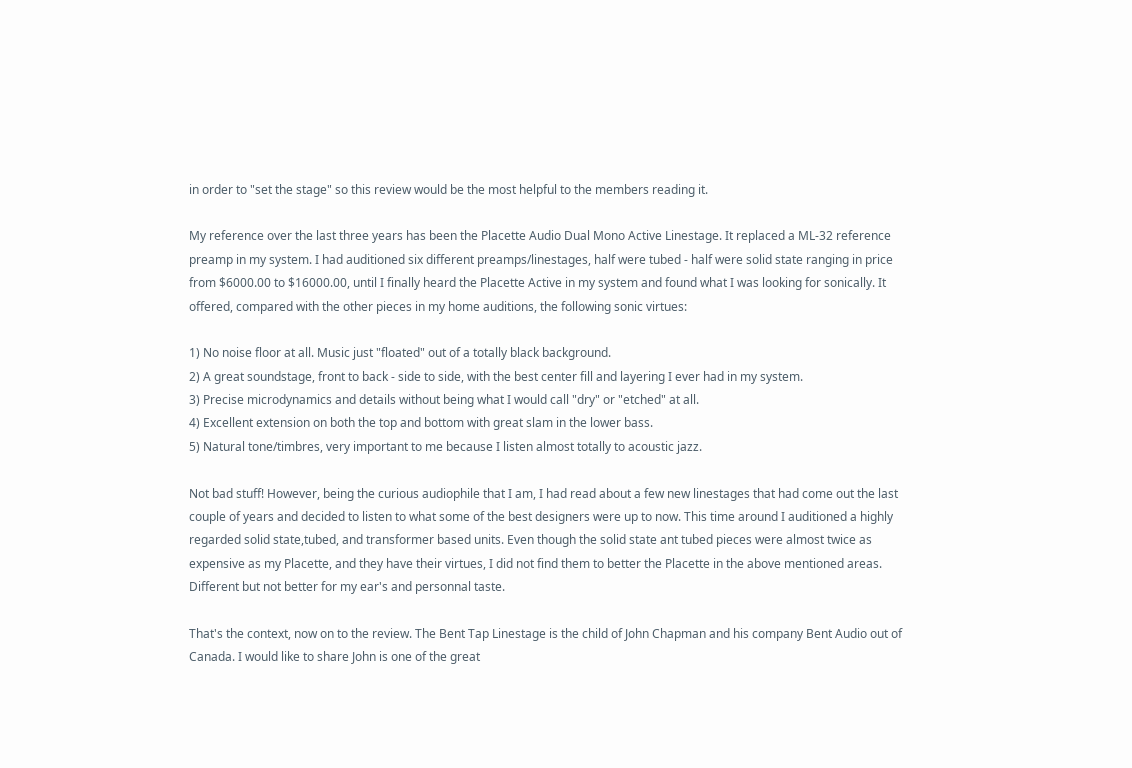in order to "set the stage" so this review would be the most helpful to the members reading it.

My reference over the last three years has been the Placette Audio Dual Mono Active Linestage. It replaced a ML-32 reference preamp in my system. I had auditioned six different preamps/linestages, half were tubed - half were solid state ranging in price from $6000.00 to $16000.00, until I finally heard the Placette Active in my system and found what I was looking for sonically. It offered, compared with the other pieces in my home auditions, the following sonic virtues:

1) No noise floor at all. Music just "floated" out of a totally black background.
2) A great soundstage, front to back - side to side, with the best center fill and layering I ever had in my system.
3) Precise microdynamics and details without being what I would call "dry" or "etched" at all.
4) Excellent extension on both the top and bottom with great slam in the lower bass.
5) Natural tone/timbres, very important to me because I listen almost totally to acoustic jazz.

Not bad stuff! However, being the curious audiophile that I am, I had read about a few new linestages that had come out the last couple of years and decided to listen to what some of the best designers were up to now. This time around I auditioned a highly regarded solid state,tubed, and transformer based units. Even though the solid state ant tubed pieces were almost twice as expensive as my Placette, and they have their virtues, I did not find them to better the Placette in the above mentioned areas. Different but not better for my ear's and personnal taste.

That's the context, now on to the review. The Bent Tap Linestage is the child of John Chapman and his company Bent Audio out of Canada. I would like to share John is one of the great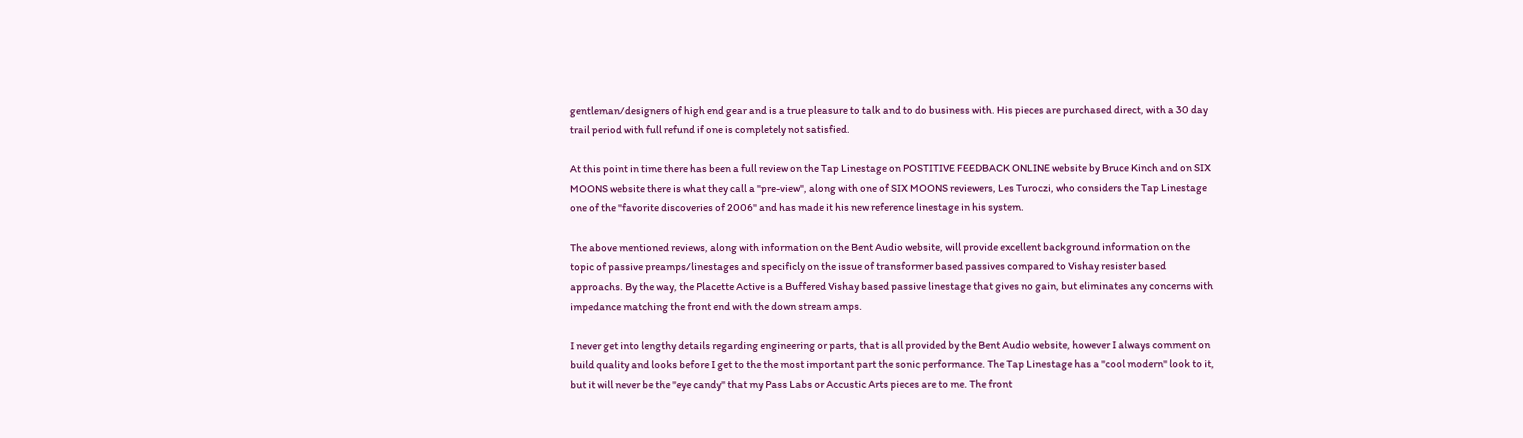gentleman/designers of high end gear and is a true pleasure to talk and to do business with. His pieces are purchased direct, with a 30 day trail period with full refund if one is completely not satisfied.

At this point in time there has been a full review on the Tap Linestage on POSTITIVE FEEDBACK ONLINE website by Bruce Kinch and on SIX MOONS website there is what they call a "pre-view", along with one of SIX MOONS reviewers, Les Turoczi, who considers the Tap Linestage one of the "favorite discoveries of 2006" and has made it his new reference linestage in his system.

The above mentioned reviews, along with information on the Bent Audio website, will provide excellent background information on the topic of passive preamps/linestages and specificly on the issue of transformer based passives compared to Vishay resister based approachs. By the way, the Placette Active is a Buffered Vishay based passive linestage that gives no gain, but eliminates any concerns with impedance matching the front end with the down stream amps.

I never get into lengthy details regarding engineering or parts, that is all provided by the Bent Audio website, however I always comment on build quality and looks before I get to the the most important part the sonic performance. The Tap Linestage has a "cool modern" look to it, but it will never be the "eye candy" that my Pass Labs or Accustic Arts pieces are to me. The front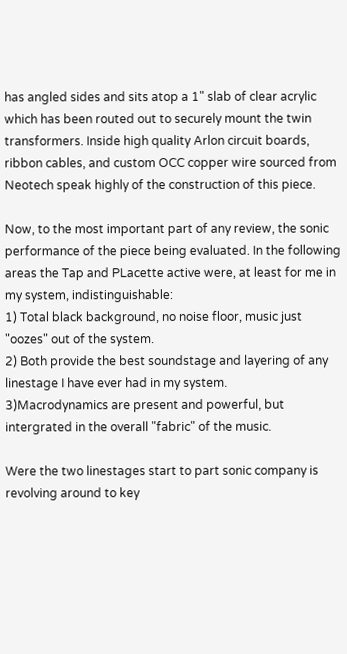has angled sides and sits atop a 1" slab of clear acrylic which has been routed out to securely mount the twin transformers. Inside high quality Arlon circuit boards, ribbon cables, and custom OCC copper wire sourced from Neotech speak highly of the construction of this piece.

Now, to the most important part of any review, the sonic performance of the piece being evaluated. In the following areas the Tap and PLacette active were, at least for me in my system, indistinguishable:
1) Total black background, no noise floor, music just "oozes" out of the system.
2) Both provide the best soundstage and layering of any linestage I have ever had in my system.
3)Macrodynamics are present and powerful, but intergrated in the overall "fabric" of the music.

Were the two linestages start to part sonic company is revolving around to key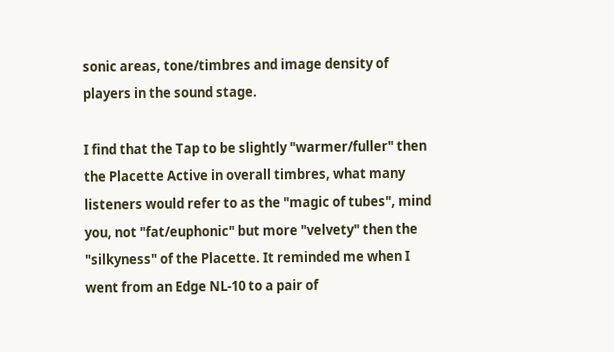sonic areas, tone/timbres and image density of players in the sound stage.

I find that the Tap to be slightly "warmer/fuller" then the Placette Active in overall timbres, what many listeners would refer to as the "magic of tubes", mind you, not "fat/euphonic" but more "velvety" then the "silkyness" of the Placette. It reminded me when I went from an Edge NL-10 to a pair of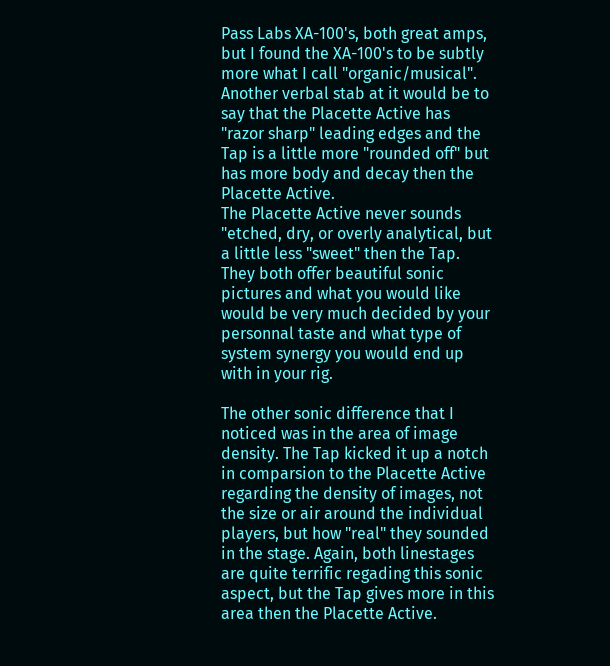Pass Labs XA-100's, both great amps, but I found the XA-100's to be subtly more what I call "organic/musical". Another verbal stab at it would be to say that the Placette Active has "razor sharp" leading edges and the Tap is a little more "rounded off" but has more body and decay then the Placette Active.
The Placette Active never sounds "etched, dry, or overly analytical, but a little less "sweet" then the Tap. They both offer beautiful sonic pictures and what you would like would be very much decided by your personnal taste and what type of system synergy you would end up with in your rig.

The other sonic difference that I noticed was in the area of image density. The Tap kicked it up a notch in comparsion to the Placette Active regarding the density of images, not the size or air around the individual players, but how "real" they sounded in the stage. Again, both linestages are quite terrific regading this sonic aspect, but the Tap gives more in this area then the Placette Active.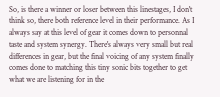So, is there a winner or loser between this linestages, I don't think so, there both reference level in their performance. As I always say at this level of gear it comes down to personnal taste and system synergy. There's always very small but real differences in gear, but the final voicing of any system finally comes done to matching this tiny sonic bits together to get what we are listening for in the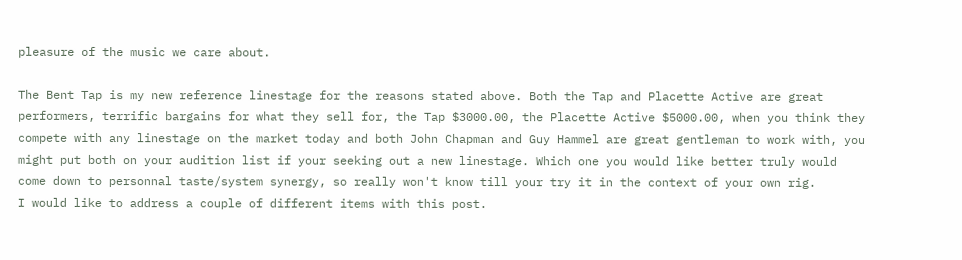pleasure of the music we care about.

The Bent Tap is my new reference linestage for the reasons stated above. Both the Tap and Placette Active are great performers, terrific bargains for what they sell for, the Tap $3000.00, the Placette Active $5000.00, when you think they compete with any linestage on the market today and both John Chapman and Guy Hammel are great gentleman to work with, you might put both on your audition list if your seeking out a new linestage. Which one you would like better truly would come down to personnal taste/system synergy, so really won't know till your try it in the context of your own rig.
I would like to address a couple of different items with this post.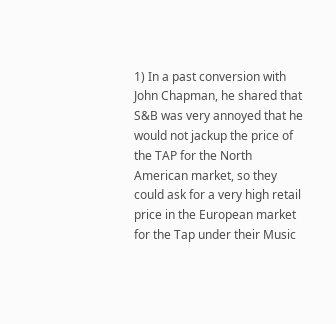1) In a past conversion with John Chapman, he shared that S&B was very annoyed that he would not jackup the price of the TAP for the North American market, so they could ask for a very high retail price in the European market for the Tap under their Music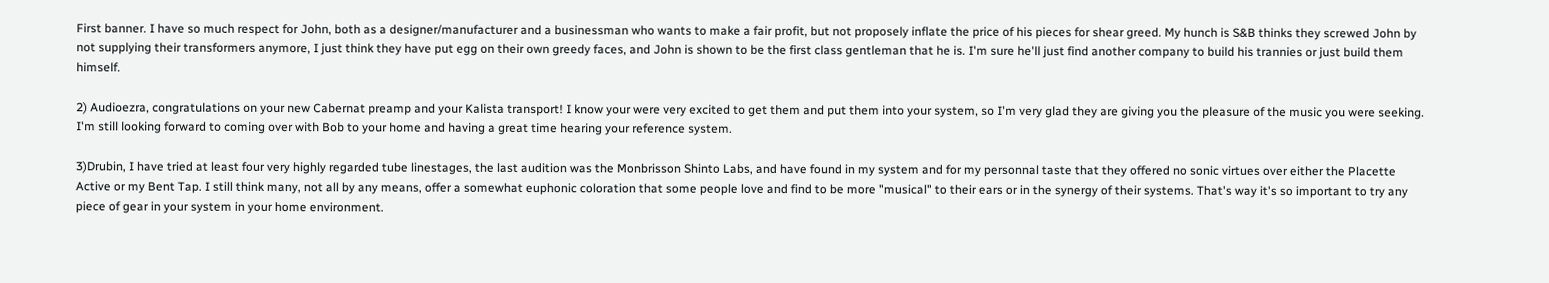First banner. I have so much respect for John, both as a designer/manufacturer and a businessman who wants to make a fair profit, but not proposely inflate the price of his pieces for shear greed. My hunch is S&B thinks they screwed John by not supplying their transformers anymore, I just think they have put egg on their own greedy faces, and John is shown to be the first class gentleman that he is. I'm sure he'll just find another company to build his trannies or just build them himself.

2) Audioezra, congratulations on your new Cabernat preamp and your Kalista transport! I know your were very excited to get them and put them into your system, so I'm very glad they are giving you the pleasure of the music you were seeking. I'm still looking forward to coming over with Bob to your home and having a great time hearing your reference system.

3)Drubin, I have tried at least four very highly regarded tube linestages, the last audition was the Monbrisson Shinto Labs, and have found in my system and for my personnal taste that they offered no sonic virtues over either the Placette Active or my Bent Tap. I still think many, not all by any means, offer a somewhat euphonic coloration that some people love and find to be more "musical" to their ears or in the synergy of their systems. That's way it's so important to try any piece of gear in your system in your home environment.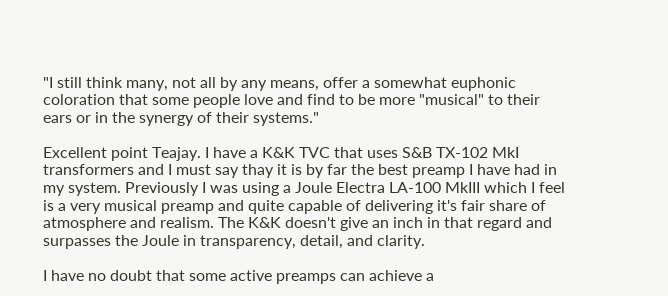"I still think many, not all by any means, offer a somewhat euphonic coloration that some people love and find to be more "musical" to their ears or in the synergy of their systems."

Excellent point Teajay. I have a K&K TVC that uses S&B TX-102 MkI transformers and I must say thay it is by far the best preamp I have had in my system. Previously I was using a Joule Electra LA-100 MkIII which I feel is a very musical preamp and quite capable of delivering it's fair share of atmosphere and realism. The K&K doesn't give an inch in that regard and surpasses the Joule in transparency, detail, and clarity.

I have no doubt that some active preamps can achieve a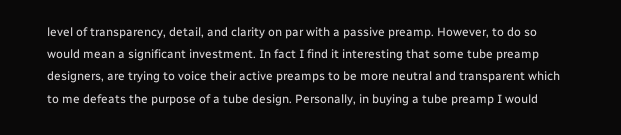level of transparency, detail, and clarity on par with a passive preamp. However, to do so would mean a significant investment. In fact I find it interesting that some tube preamp designers, are trying to voice their active preamps to be more neutral and transparent which to me defeats the purpose of a tube design. Personally, in buying a tube preamp I would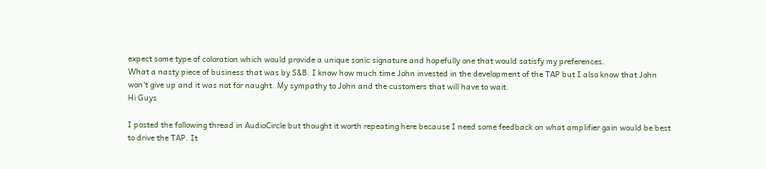expect some type of coloration which would provide a unique sonic signature and hopefully one that would satisfy my preferences.
What a nasty piece of business that was by S&B. I know how much time John invested in the development of the TAP but I also know that John won't give up and it was not for naught. My sympathy to John and the customers that will have to wait.
Hi Guys

I posted the following thread in AudioCircle but thought it worth repeating here because I need some feedback on what amplifier gain would be best to drive the TAP. It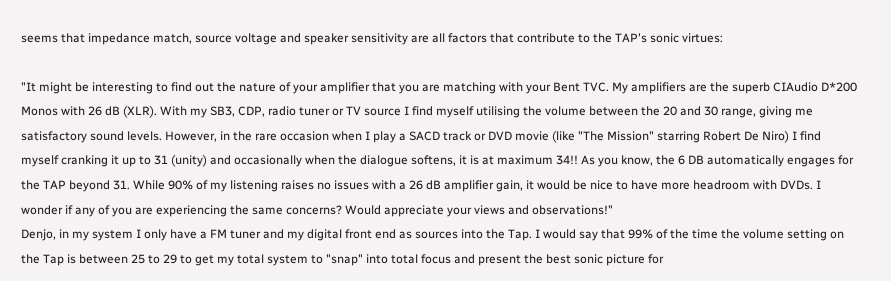seems that impedance match, source voltage and speaker sensitivity are all factors that contribute to the TAP's sonic virtues:

"It might be interesting to find out the nature of your amplifier that you are matching with your Bent TVC. My amplifiers are the superb CIAudio D*200 Monos with 26 dB (XLR). With my SB3, CDP, radio tuner or TV source I find myself utilising the volume between the 20 and 30 range, giving me satisfactory sound levels. However, in the rare occasion when I play a SACD track or DVD movie (like "The Mission" starring Robert De Niro) I find myself cranking it up to 31 (unity) and occasionally when the dialogue softens, it is at maximum 34!! As you know, the 6 DB automatically engages for the TAP beyond 31. While 90% of my listening raises no issues with a 26 dB amplifier gain, it would be nice to have more headroom with DVDs. I wonder if any of you are experiencing the same concerns? Would appreciate your views and observations!"
Denjo, in my system I only have a FM tuner and my digital front end as sources into the Tap. I would say that 99% of the time the volume setting on the Tap is between 25 to 29 to get my total system to "snap" into total focus and present the best sonic picture for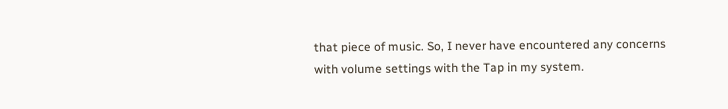that piece of music. So, I never have encountered any concerns with volume settings with the Tap in my system.